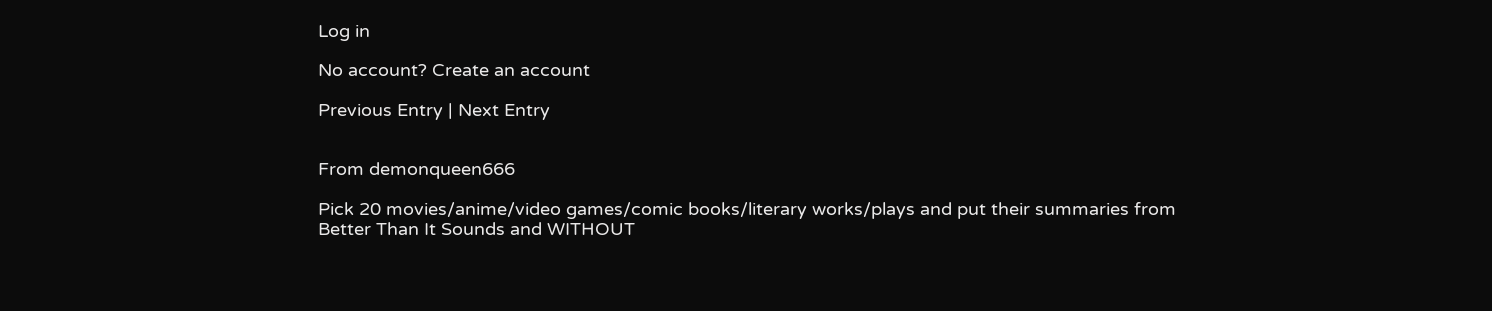Log in

No account? Create an account

Previous Entry | Next Entry


From demonqueen666

Pick 20 movies/anime/video games/comic books/literary works/plays and put their summaries from Better Than It Sounds and WITHOUT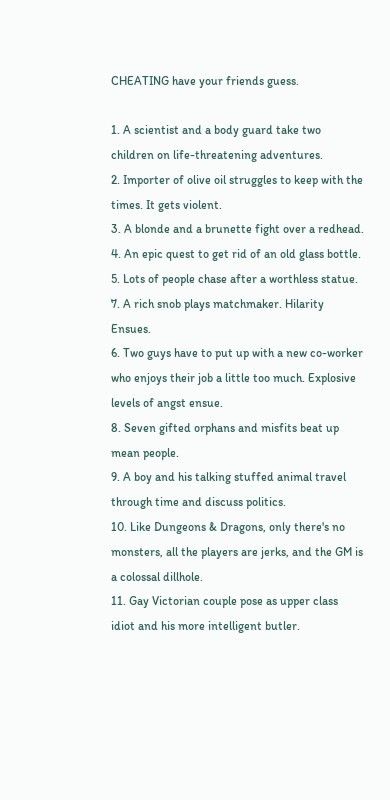CHEATING have your friends guess.

1. A scientist and a body guard take two children on life-threatening adventures.
2. Importer of olive oil struggles to keep with the times. It gets violent.
3. A blonde and a brunette fight over a redhead.
4. An epic quest to get rid of an old glass bottle.
5. Lots of people chase after a worthless statue.
7. A rich snob plays matchmaker. Hilarity Ensues.
6. Two guys have to put up with a new co-worker who enjoys their job a little too much. Explosive levels of angst ensue.
8. Seven gifted orphans and misfits beat up mean people.
9. A boy and his talking stuffed animal travel through time and discuss politics.
10. Like Dungeons & Dragons, only there's no monsters, all the players are jerks, and the GM is a colossal dillhole.
11. Gay Victorian couple pose as upper class idiot and his more intelligent butler.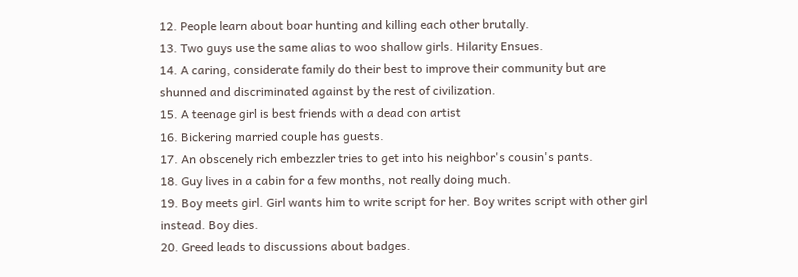12. People learn about boar hunting and killing each other brutally.
13. Two guys use the same alias to woo shallow girls. Hilarity Ensues.
14. A caring, considerate family do their best to improve their community but are shunned and discriminated against by the rest of civilization.
15. A teenage girl is best friends with a dead con artist
16. Bickering married couple has guests.
17. An obscenely rich embezzler tries to get into his neighbor's cousin's pants.
18. Guy lives in a cabin for a few months, not really doing much.
19. Boy meets girl. Girl wants him to write script for her. Boy writes script with other girl instead. Boy dies.
20. Greed leads to discussions about badges.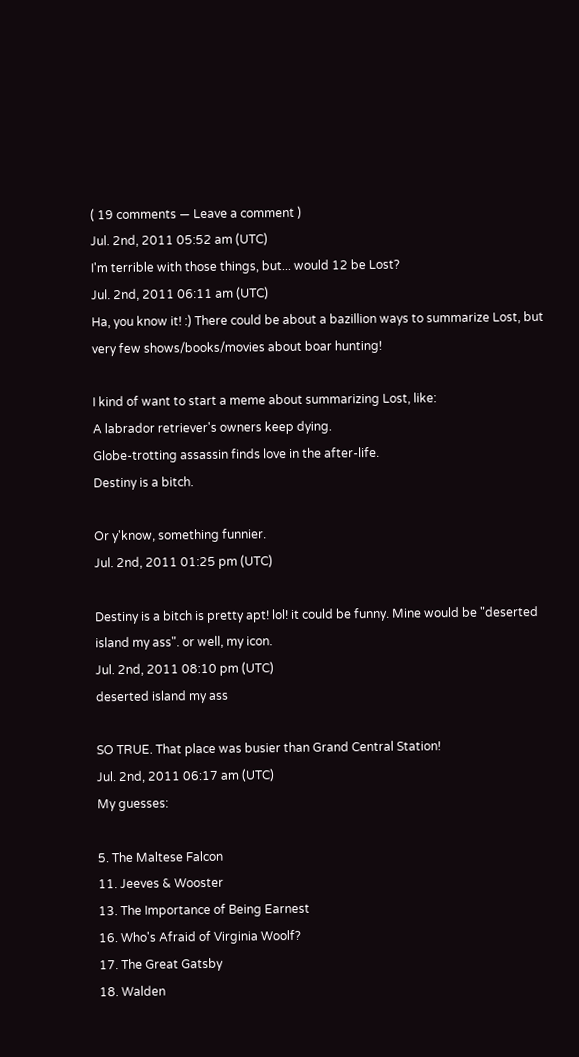( 19 comments — Leave a comment )
Jul. 2nd, 2011 05:52 am (UTC)
I'm terrible with those things, but... would 12 be Lost?
Jul. 2nd, 2011 06:11 am (UTC)
Ha, you know it! :) There could be about a bazillion ways to summarize Lost, but very few shows/books/movies about boar hunting!

I kind of want to start a meme about summarizing Lost, like:
A labrador retriever's owners keep dying.
Globe-trotting assassin finds love in the after-life.
Destiny is a bitch.

Or y'know, something funnier.
Jul. 2nd, 2011 01:25 pm (UTC)

Destiny is a bitch is pretty apt! lol! it could be funny. Mine would be "deserted island my ass". or well, my icon.
Jul. 2nd, 2011 08:10 pm (UTC)
deserted island my ass

SO TRUE. That place was busier than Grand Central Station!
Jul. 2nd, 2011 06:17 am (UTC)
My guesses:

5. The Maltese Falcon
11. Jeeves & Wooster
13. The Importance of Being Earnest
16. Who's Afraid of Virginia Woolf?
17. The Great Gatsby
18. Walden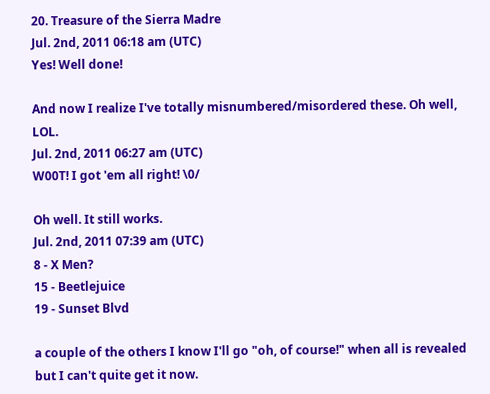20. Treasure of the Sierra Madre
Jul. 2nd, 2011 06:18 am (UTC)
Yes! Well done!

And now I realize I've totally misnumbered/misordered these. Oh well, LOL.
Jul. 2nd, 2011 06:27 am (UTC)
W00T! I got 'em all right! \0/

Oh well. It still works.
Jul. 2nd, 2011 07:39 am (UTC)
8 - X Men?
15 - Beetlejuice
19 - Sunset Blvd

a couple of the others I know I'll go "oh, of course!" when all is revealed but I can't quite get it now.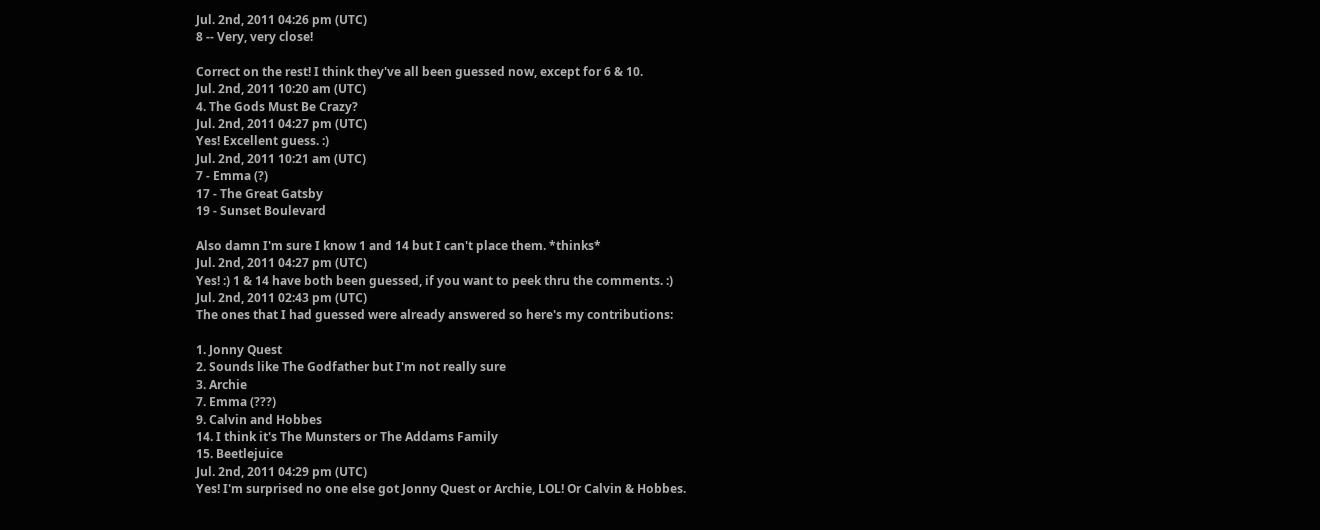Jul. 2nd, 2011 04:26 pm (UTC)
8 -- Very, very close!

Correct on the rest! I think they've all been guessed now, except for 6 & 10.
Jul. 2nd, 2011 10:20 am (UTC)
4. The Gods Must Be Crazy?
Jul. 2nd, 2011 04:27 pm (UTC)
Yes! Excellent guess. :)
Jul. 2nd, 2011 10:21 am (UTC)
7 - Emma (?)
17 - The Great Gatsby
19 - Sunset Boulevard

Also damn I'm sure I know 1 and 14 but I can't place them. *thinks*
Jul. 2nd, 2011 04:27 pm (UTC)
Yes! :) 1 & 14 have both been guessed, if you want to peek thru the comments. :)
Jul. 2nd, 2011 02:43 pm (UTC)
The ones that I had guessed were already answered so here's my contributions:

1. Jonny Quest
2. Sounds like The Godfather but I'm not really sure
3. Archie
7. Emma (???)
9. Calvin and Hobbes
14. I think it's The Munsters or The Addams Family
15. Beetlejuice
Jul. 2nd, 2011 04:29 pm (UTC)
Yes! I'm surprised no one else got Jonny Quest or Archie, LOL! Or Calvin & Hobbes.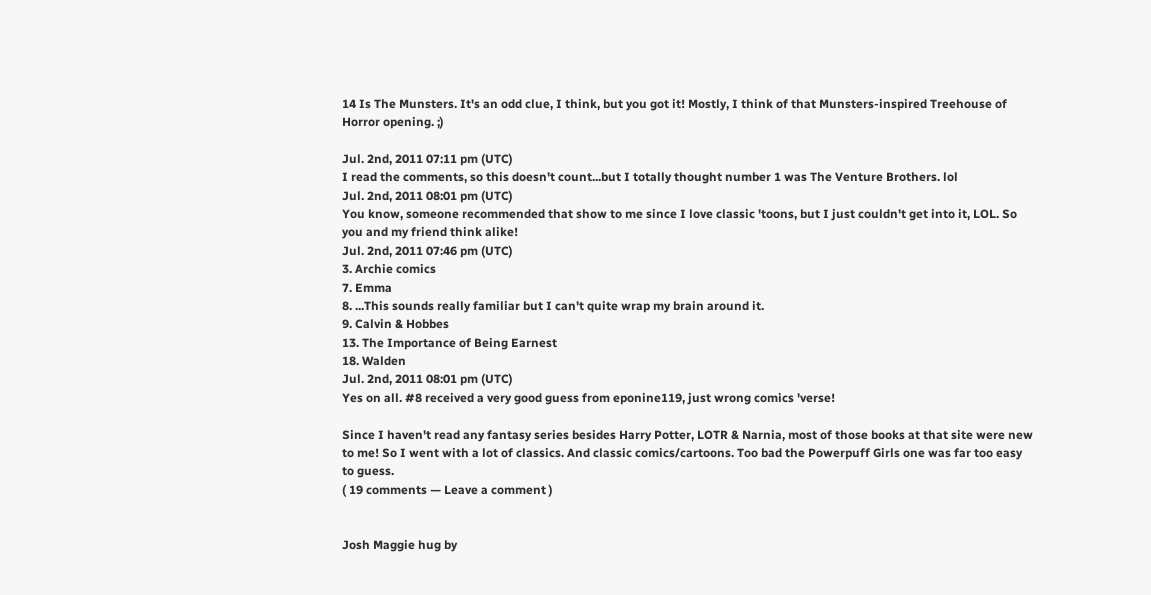14 Is The Munsters. It's an odd clue, I think, but you got it! Mostly, I think of that Munsters-inspired Treehouse of Horror opening. ;)

Jul. 2nd, 2011 07:11 pm (UTC)
I read the comments, so this doesn't count...but I totally thought number 1 was The Venture Brothers. lol
Jul. 2nd, 2011 08:01 pm (UTC)
You know, someone recommended that show to me since I love classic 'toons, but I just couldn't get into it, LOL. So you and my friend think alike!
Jul. 2nd, 2011 07:46 pm (UTC)
3. Archie comics
7. Emma
8. ...This sounds really familiar but I can't quite wrap my brain around it.
9. Calvin & Hobbes
13. The Importance of Being Earnest
18. Walden
Jul. 2nd, 2011 08:01 pm (UTC)
Yes on all. #8 received a very good guess from eponine119, just wrong comics 'verse!

Since I haven't read any fantasy series besides Harry Potter, LOTR & Narnia, most of those books at that site were new to me! So I went with a lot of classics. And classic comics/cartoons. Too bad the Powerpuff Girls one was far too easy to guess.
( 19 comments — Leave a comment )


Josh Maggie hug by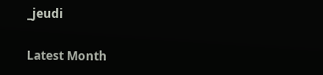_jeudi

Latest Month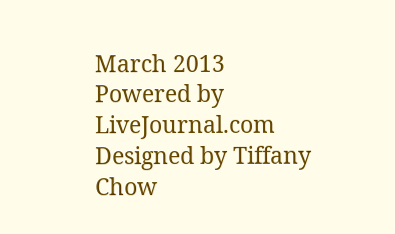March 2013
Powered by LiveJournal.com
Designed by Tiffany Chow